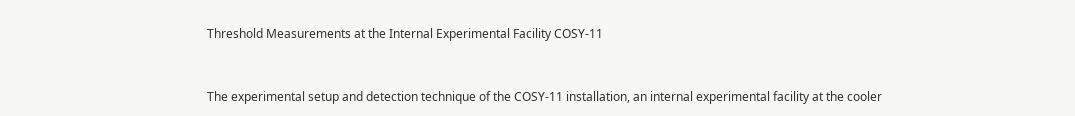Threshold Measurements at the Internal Experimental Facility COSY-11


The experimental setup and detection technique of the COSY-11 installation, an internal experimental facility at the cooler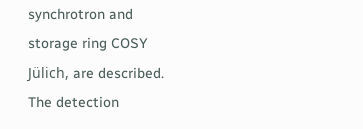synchrotron and storage ring COSY Jülich, are described. The detection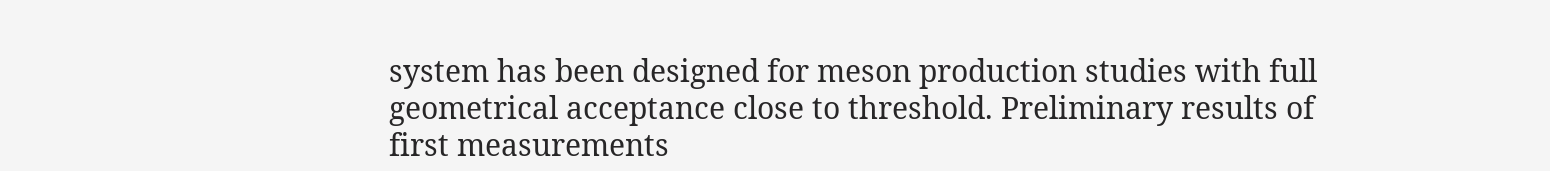system has been designed for meson production studies with full geometrical acceptance close to threshold. Preliminary results of first measurements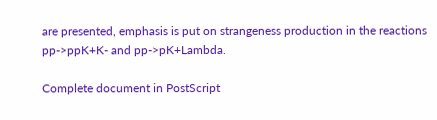are presented, emphasis is put on strangeness production in the reactions pp->ppK+K- and pp->pK+Lambda.

Complete document in PostScript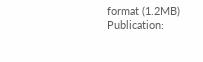format (1.2MB)
Publication: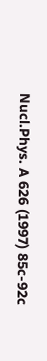Nucl.Phys. A 626 (1997) 85c-92c